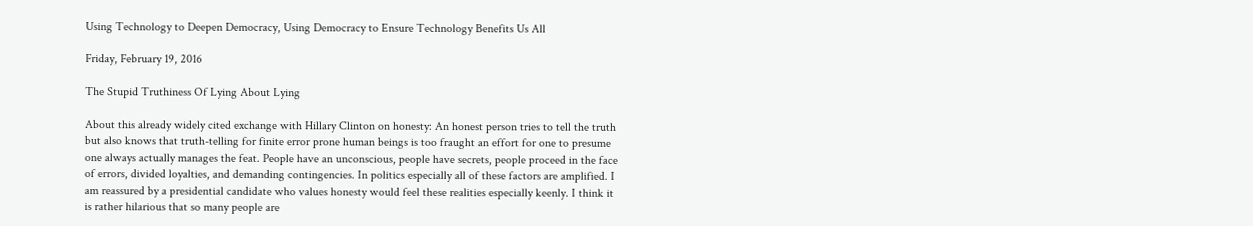Using Technology to Deepen Democracy, Using Democracy to Ensure Technology Benefits Us All

Friday, February 19, 2016

The Stupid Truthiness Of Lying About Lying

About this already widely cited exchange with Hillary Clinton on honesty: An honest person tries to tell the truth but also knows that truth-telling for finite error prone human beings is too fraught an effort for one to presume one always actually manages the feat. People have an unconscious, people have secrets, people proceed in the face of errors, divided loyalties, and demanding contingencies. In politics especially all of these factors are amplified. I am reassured by a presidential candidate who values honesty would feel these realities especially keenly. I think it is rather hilarious that so many people are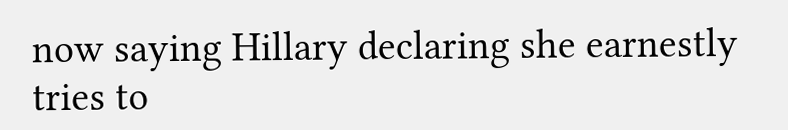now saying Hillary declaring she earnestly tries to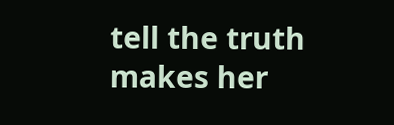tell the truth makes her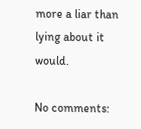more a liar than lying about it would.

No comments: